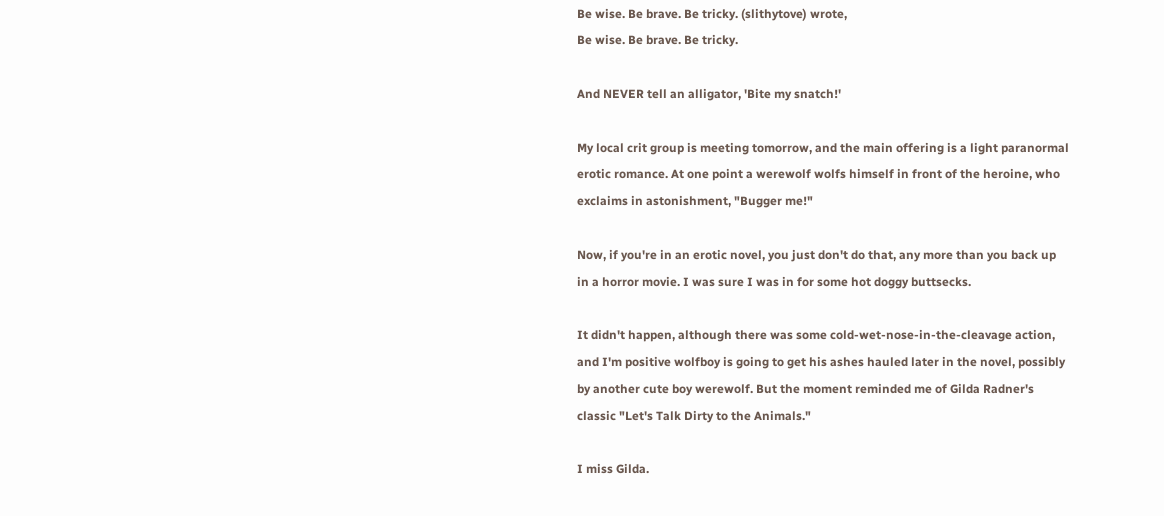Be wise. Be brave. Be tricky. (slithytove) wrote,
Be wise. Be brave. Be tricky.

And NEVER tell an alligator, 'Bite my snatch!'

My local crit group is meeting tomorrow, and the main offering is a light paranormal erotic romance. At one point a werewolf wolfs himself in front of the heroine, who exclaims in astonishment, "Bugger me!"

Now, if you're in an erotic novel, you just don't do that, any more than you back up in a horror movie. I was sure I was in for some hot doggy buttsecks.

It didn't happen, although there was some cold-wet-nose-in-the-cleavage action, and I'm positive wolfboy is going to get his ashes hauled later in the novel, possibly by another cute boy werewolf. But the moment reminded me of Gilda Radner's classic "Let's Talk Dirty to the Animals."

I miss Gilda.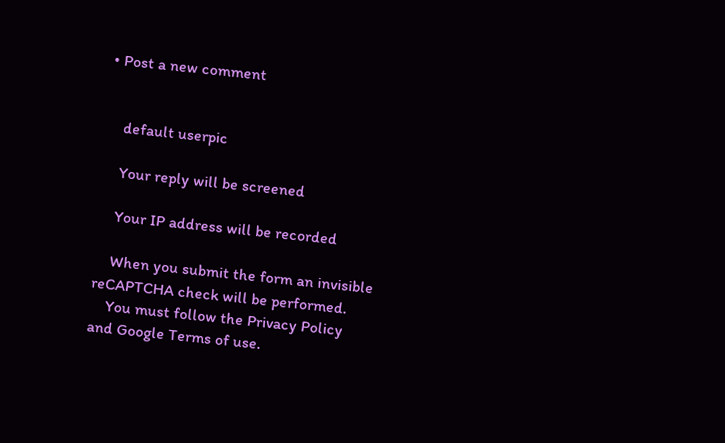• Post a new comment


    default userpic

    Your reply will be screened

    Your IP address will be recorded

    When you submit the form an invisible reCAPTCHA check will be performed.
    You must follow the Privacy Policy and Google Terms of use.